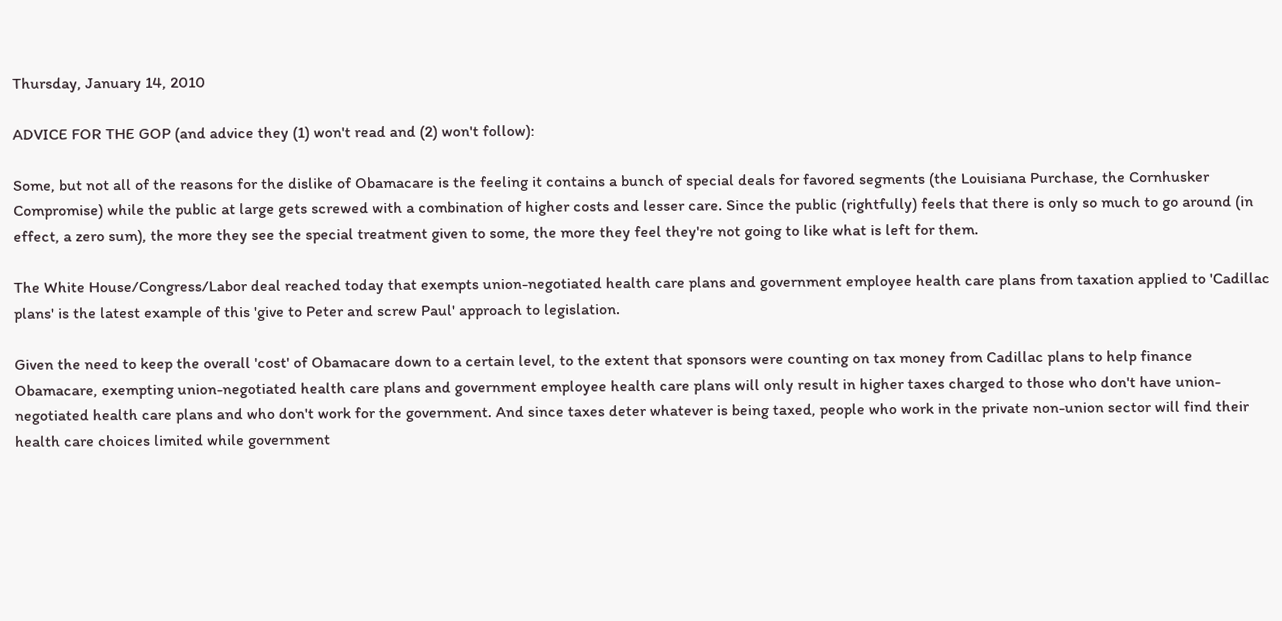Thursday, January 14, 2010

ADVICE FOR THE GOP (and advice they (1) won't read and (2) won't follow):

Some, but not all of the reasons for the dislike of Obamacare is the feeling it contains a bunch of special deals for favored segments (the Louisiana Purchase, the Cornhusker Compromise) while the public at large gets screwed with a combination of higher costs and lesser care. Since the public (rightfully) feels that there is only so much to go around (in effect, a zero sum), the more they see the special treatment given to some, the more they feel they're not going to like what is left for them.

The White House/Congress/Labor deal reached today that exempts union-negotiated health care plans and government employee health care plans from taxation applied to 'Cadillac plans' is the latest example of this 'give to Peter and screw Paul' approach to legislation.

Given the need to keep the overall 'cost' of Obamacare down to a certain level, to the extent that sponsors were counting on tax money from Cadillac plans to help finance Obamacare, exempting union-negotiated health care plans and government employee health care plans will only result in higher taxes charged to those who don't have union-negotiated health care plans and who don't work for the government. And since taxes deter whatever is being taxed, people who work in the private non-union sector will find their health care choices limited while government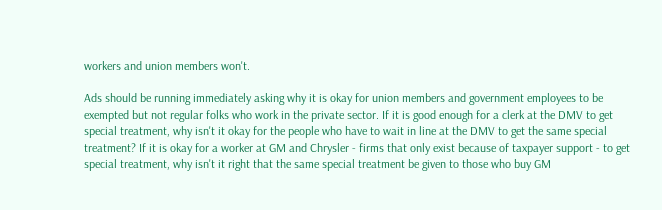workers and union members won't.

Ads should be running immediately asking why it is okay for union members and government employees to be exempted but not regular folks who work in the private sector. If it is good enough for a clerk at the DMV to get special treatment, why isn't it okay for the people who have to wait in line at the DMV to get the same special treatment? If it is okay for a worker at GM and Chrysler - firms that only exist because of taxpayer support - to get special treatment, why isn't it right that the same special treatment be given to those who buy GM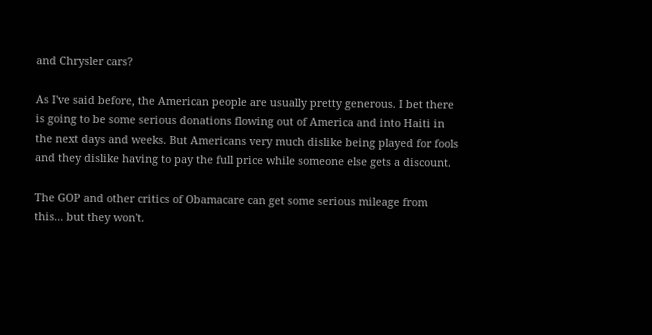and Chrysler cars?

As I've said before, the American people are usually pretty generous. I bet there is going to be some serious donations flowing out of America and into Haiti in the next days and weeks. But Americans very much dislike being played for fools and they dislike having to pay the full price while someone else gets a discount.

The GOP and other critics of Obamacare can get some serious mileage from this... but they won't.